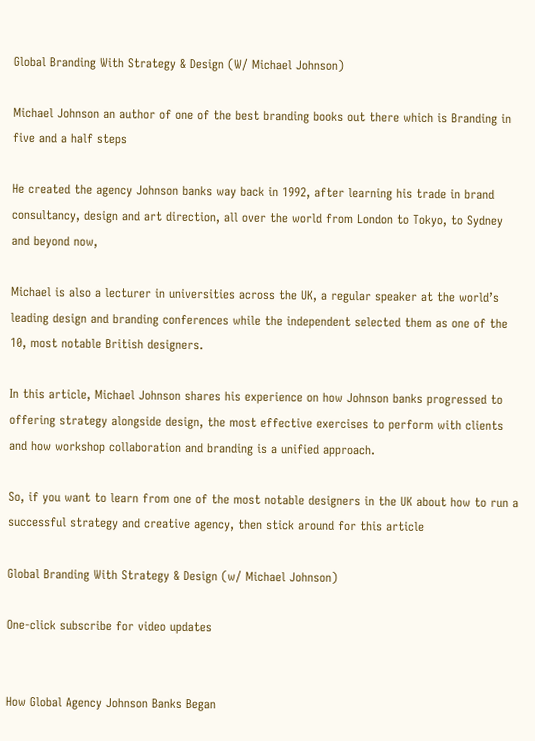Global Branding With Strategy & Design (W/ Michael Johnson)

Michael Johnson an author of one of the best branding books out there which is Branding in five and a half steps

He created the agency Johnson banks way back in 1992, after learning his trade in brand consultancy, design and art direction, all over the world from London to Tokyo, to Sydney and beyond now,

Michael is also a lecturer in universities across the UK, a regular speaker at the world’s leading design and branding conferences while the independent selected them as one of the 10, most notable British designers.

In this article, Michael Johnson shares his experience on how Johnson banks progressed to offering strategy alongside design, the most effective exercises to perform with clients and how workshop collaboration and branding is a unified approach.

So, if you want to learn from one of the most notable designers in the UK about how to run a successful strategy and creative agency, then stick around for this article

Global Branding With Strategy & Design (w/ Michael Johnson)

One-click subscribe for video updates


How Global Agency Johnson Banks Began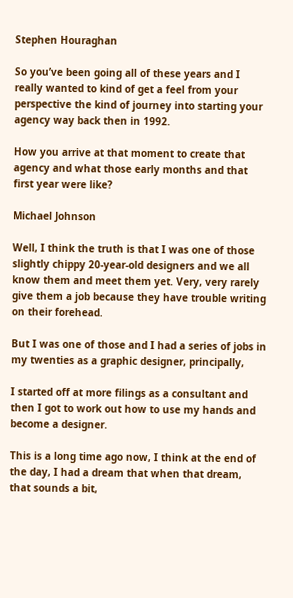Stephen Houraghan

So you’ve been going all of these years and I really wanted to kind of get a feel from your perspective the kind of journey into starting your agency way back then in 1992.

How you arrive at that moment to create that agency and what those early months and that first year were like?

Michael Johnson

Well, I think the truth is that I was one of those slightly chippy 20-year-old designers and we all know them and meet them yet. Very, very rarely give them a job because they have trouble writing on their forehead.

But I was one of those and I had a series of jobs in my twenties as a graphic designer, principally,

I started off at more filings as a consultant and then I got to work out how to use my hands and become a designer.

This is a long time ago now, I think at the end of the day, I had a dream that when that dream, that sounds a bit,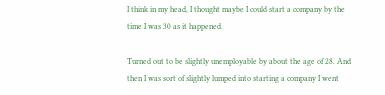I think in my head, I thought maybe I could start a company by the time I was 30 as it happened.

Turned out to be slightly unemployable by about the age of 28. And then I was sort of slightly lumped into starting a company I went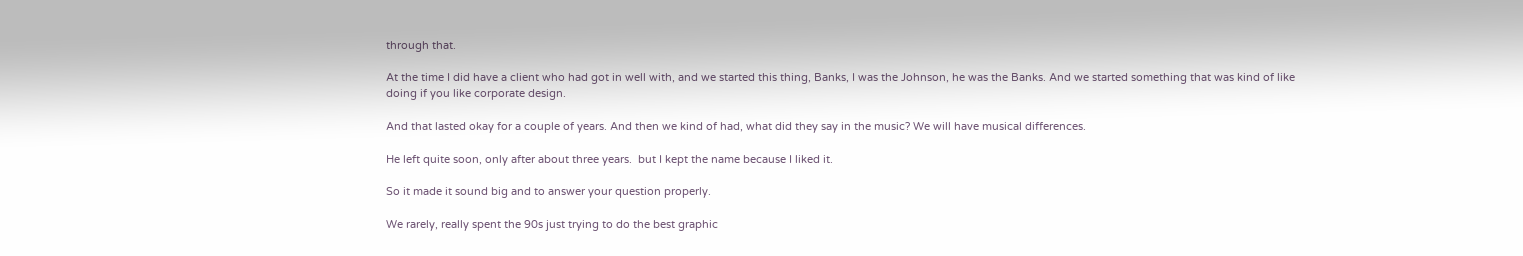through that.

At the time I did have a client who had got in well with, and we started this thing, Banks, I was the Johnson, he was the Banks. And we started something that was kind of like doing if you like corporate design.

And that lasted okay for a couple of years. And then we kind of had, what did they say in the music? We will have musical differences.

He left quite soon, only after about three years.  but I kept the name because I liked it.

So it made it sound big and to answer your question properly.

We rarely, really spent the 90s just trying to do the best graphic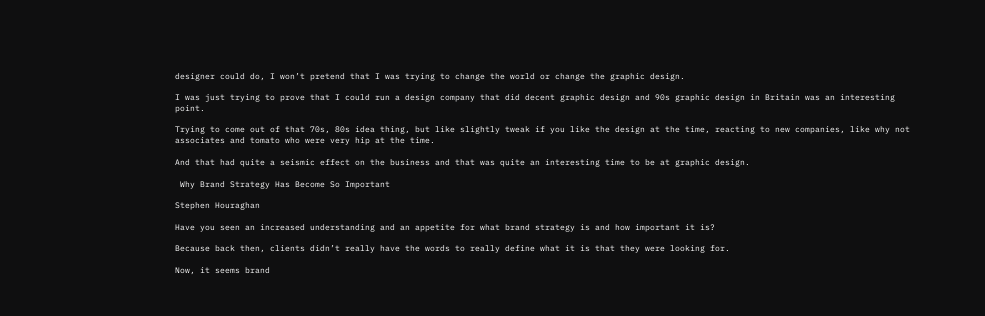designer could do, I won’t pretend that I was trying to change the world or change the graphic design.

I was just trying to prove that I could run a design company that did decent graphic design and 90s graphic design in Britain was an interesting point.

Trying to come out of that 70s, 80s idea thing, but like slightly tweak if you like the design at the time, reacting to new companies, like why not associates and tomato who were very hip at the time.

And that had quite a seismic effect on the business and that was quite an interesting time to be at graphic design.

 Why Brand Strategy Has Become So Important

Stephen Houraghan

Have you seen an increased understanding and an appetite for what brand strategy is and how important it is?

Because back then, clients didn’t really have the words to really define what it is that they were looking for.

Now, it seems brand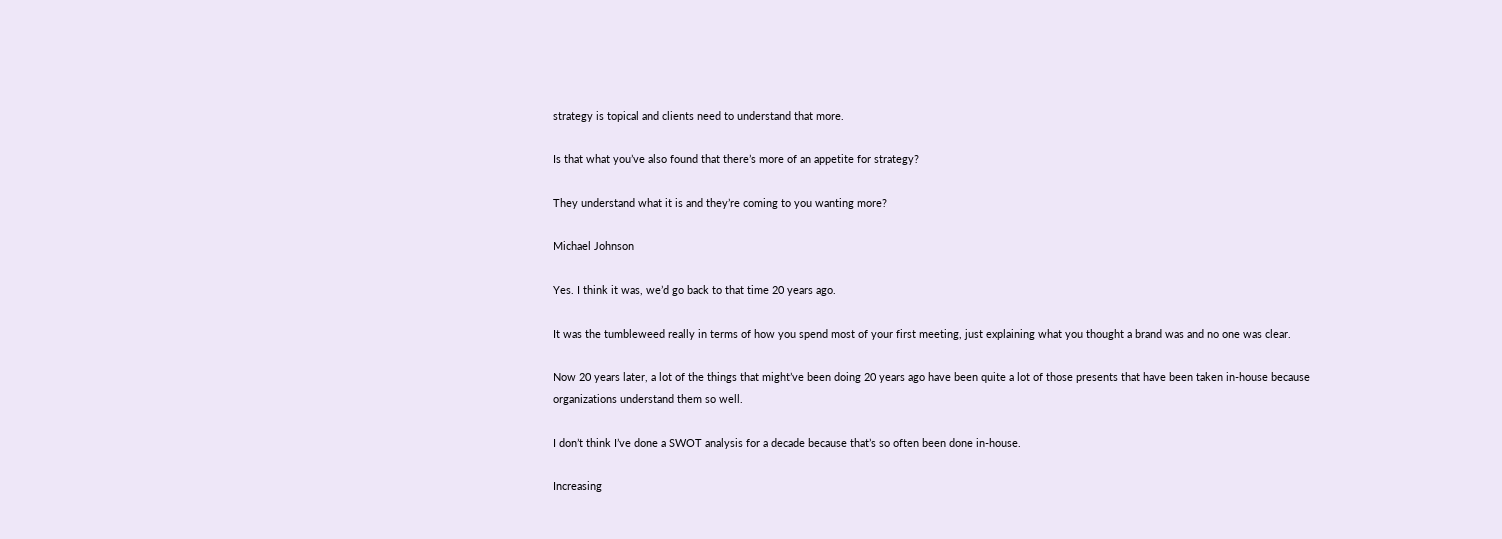strategy is topical and clients need to understand that more.

Is that what you’ve also found that there’s more of an appetite for strategy?

They understand what it is and they’re coming to you wanting more?

Michael Johnson

Yes. I think it was, we’d go back to that time 20 years ago.

It was the tumbleweed really in terms of how you spend most of your first meeting, just explaining what you thought a brand was and no one was clear.

Now 20 years later, a lot of the things that might’ve been doing 20 years ago have been quite a lot of those presents that have been taken in-house because organizations understand them so well.

I don’t think I’ve done a SWOT analysis for a decade because that’s so often been done in-house.

Increasing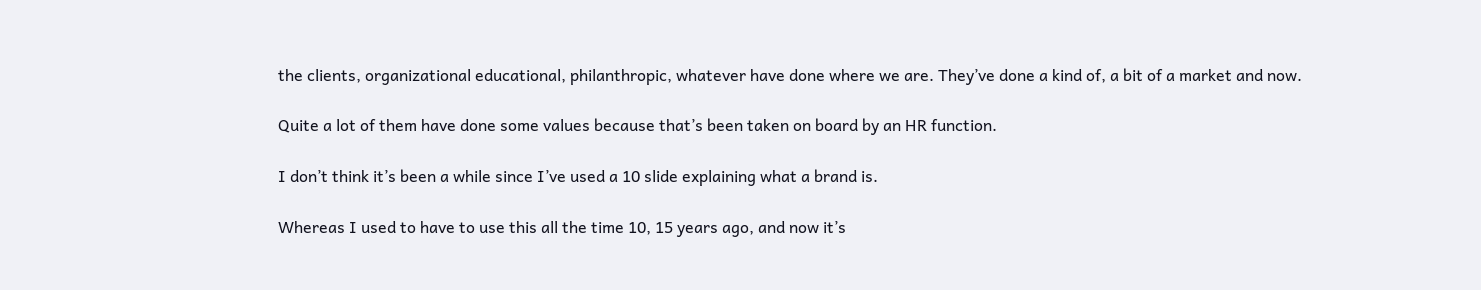the clients, organizational educational, philanthropic, whatever have done where we are. They’ve done a kind of, a bit of a market and now.

Quite a lot of them have done some values because that’s been taken on board by an HR function.

I don’t think it’s been a while since I’ve used a 10 slide explaining what a brand is.

Whereas I used to have to use this all the time 10, 15 years ago, and now it’s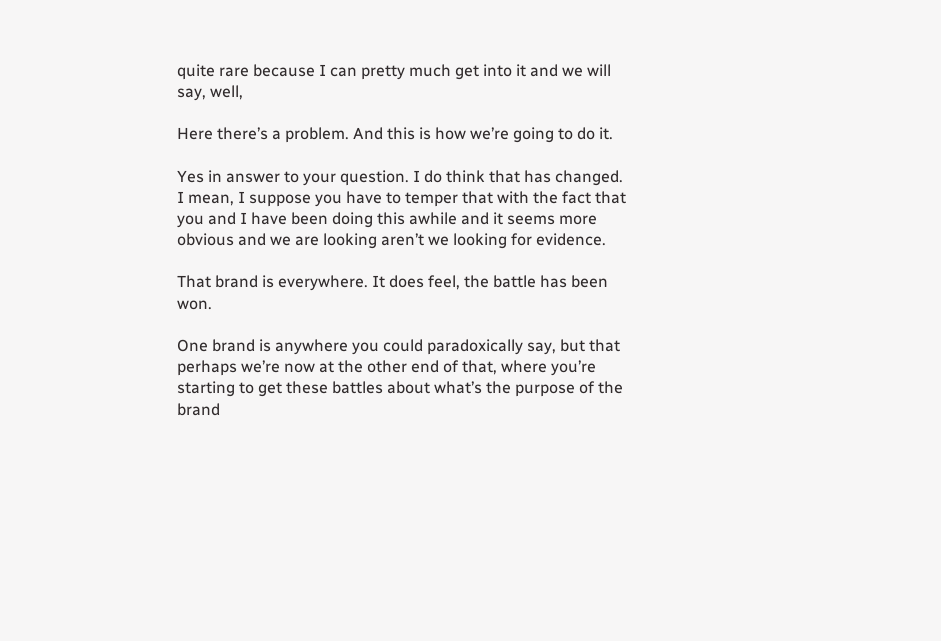quite rare because I can pretty much get into it and we will say, well,

Here there’s a problem. And this is how we’re going to do it.

Yes in answer to your question. I do think that has changed. I mean, I suppose you have to temper that with the fact that you and I have been doing this awhile and it seems more obvious and we are looking aren’t we looking for evidence.

That brand is everywhere. It does feel, the battle has been won.

One brand is anywhere you could paradoxically say, but that perhaps we’re now at the other end of that, where you’re starting to get these battles about what’s the purpose of the brand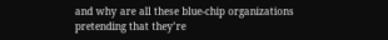and why are all these blue-chip organizations pretending that they’re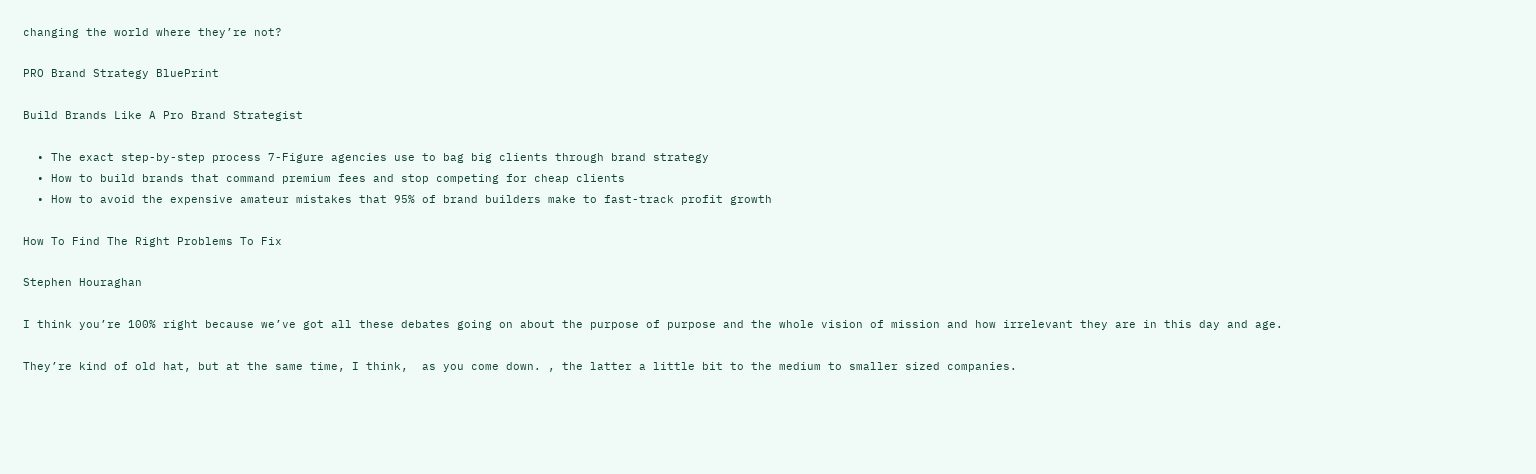changing the world where they’re not?

PRO Brand Strategy BluePrint

Build Brands Like A Pro Brand Strategist

  • The exact step-by-step process 7-Figure agencies use to bag big clients through brand strategy
  • How to build brands that command premium fees and stop competing for cheap clients
  • How to avoid the expensive amateur mistakes that 95% of brand builders make to fast-track profit growth

How To Find The Right Problems To Fix

Stephen Houraghan

I think you’re 100% right because we’ve got all these debates going on about the purpose of purpose and the whole vision of mission and how irrelevant they are in this day and age.

They’re kind of old hat, but at the same time, I think,  as you come down. , the latter a little bit to the medium to smaller sized companies.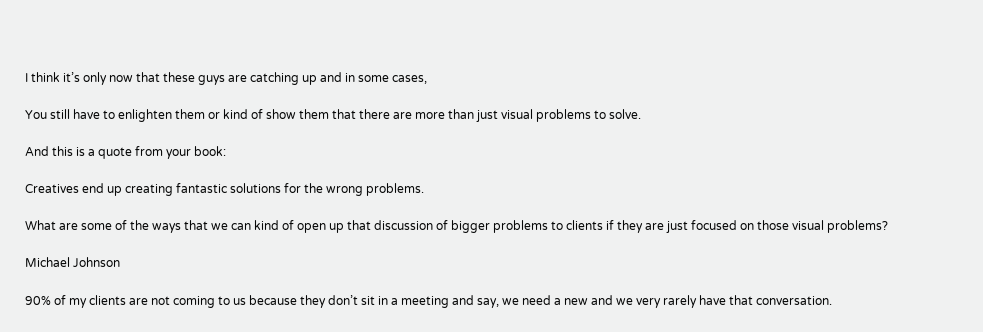I think it’s only now that these guys are catching up and in some cases,

You still have to enlighten them or kind of show them that there are more than just visual problems to solve.

And this is a quote from your book:

Creatives end up creating fantastic solutions for the wrong problems.

What are some of the ways that we can kind of open up that discussion of bigger problems to clients if they are just focused on those visual problems?

Michael Johnson

90% of my clients are not coming to us because they don’t sit in a meeting and say, we need a new and we very rarely have that conversation.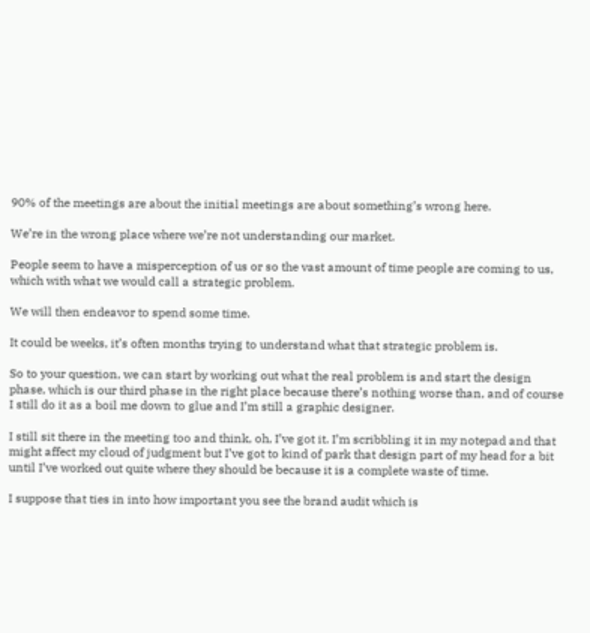90% of the meetings are about the initial meetings are about something’s wrong here.

We’re in the wrong place where we’re not understanding our market.

People seem to have a misperception of us or so the vast amount of time people are coming to us, which with what we would call a strategic problem.

We will then endeavor to spend some time.

It could be weeks, it’s often months trying to understand what that strategic problem is.

So to your question, we can start by working out what the real problem is and start the design phase, which is our third phase in the right place because there’s nothing worse than, and of course I still do it as a boil me down to glue and I’m still a graphic designer.

I still sit there in the meeting too and think, oh, I’ve got it. I’m scribbling it in my notepad and that might affect my cloud of judgment but I’ve got to kind of park that design part of my head for a bit until I’ve worked out quite where they should be because it is a complete waste of time.

I suppose that ties in into how important you see the brand audit which is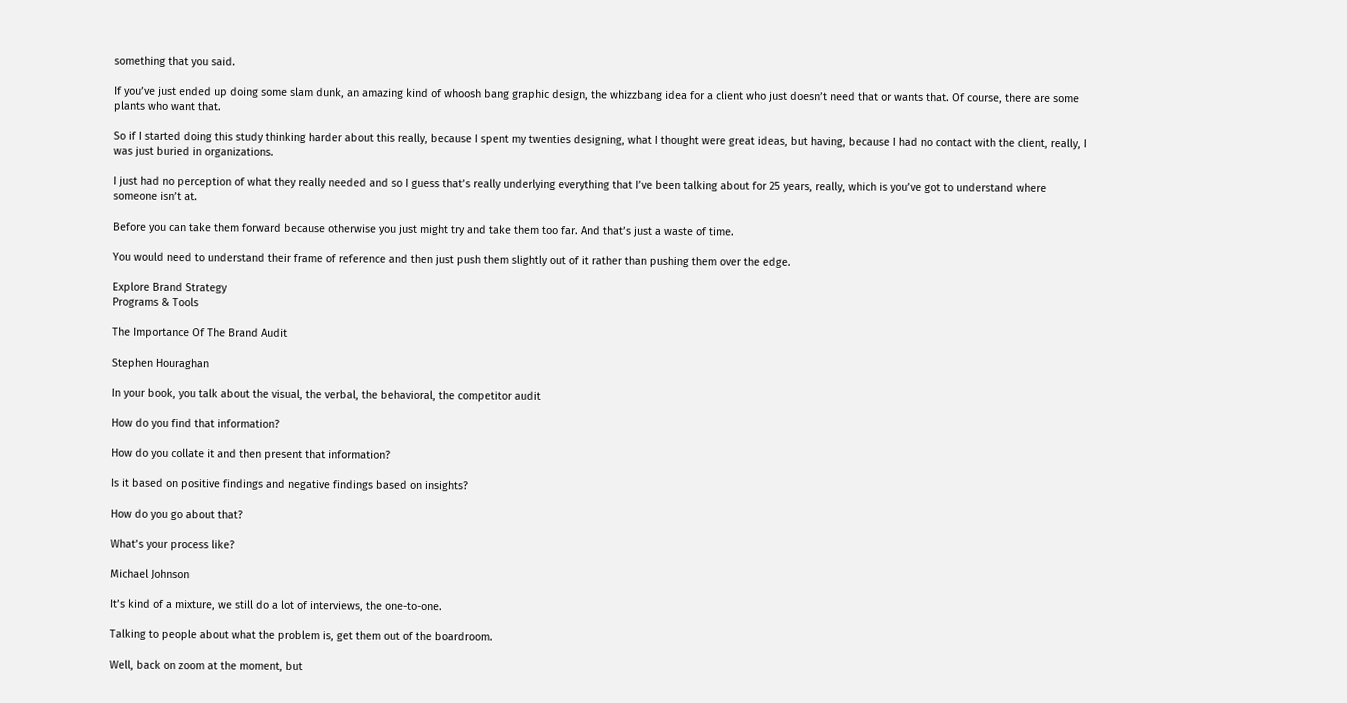something that you said.

If you’ve just ended up doing some slam dunk, an amazing kind of whoosh bang graphic design, the whizzbang idea for a client who just doesn’t need that or wants that. Of course, there are some plants who want that.

So if I started doing this study thinking harder about this really, because I spent my twenties designing, what I thought were great ideas, but having, because I had no contact with the client, really, I was just buried in organizations.

I just had no perception of what they really needed and so I guess that’s really underlying everything that I’ve been talking about for 25 years, really, which is you’ve got to understand where someone isn’t at.

Before you can take them forward because otherwise you just might try and take them too far. And that’s just a waste of time.

You would need to understand their frame of reference and then just push them slightly out of it rather than pushing them over the edge.

Explore Brand Strategy
Programs & Tools

The Importance Of The Brand Audit

Stephen Houraghan

In your book, you talk about the visual, the verbal, the behavioral, the competitor audit

How do you find that information?

How do you collate it and then present that information?

Is it based on positive findings and negative findings based on insights?

How do you go about that?

What’s your process like?

Michael Johnson

It’s kind of a mixture, we still do a lot of interviews, the one-to-one.

Talking to people about what the problem is, get them out of the boardroom.

Well, back on zoom at the moment, but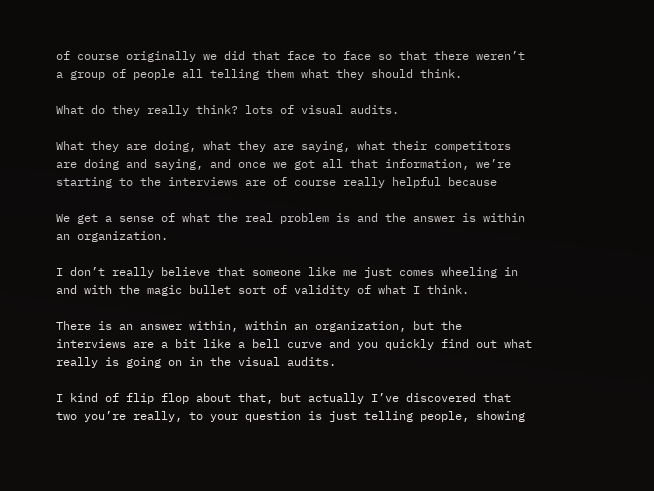of course originally we did that face to face so that there weren’t a group of people all telling them what they should think.

What do they really think? lots of visual audits.

What they are doing, what they are saying, what their competitors are doing and saying, and once we got all that information, we’re starting to the interviews are of course really helpful because

We get a sense of what the real problem is and the answer is within an organization.

I don’t really believe that someone like me just comes wheeling in and with the magic bullet sort of validity of what I think.

There is an answer within, within an organization, but the interviews are a bit like a bell curve and you quickly find out what really is going on in the visual audits.

I kind of flip flop about that, but actually I’ve discovered that two you’re really, to your question is just telling people, showing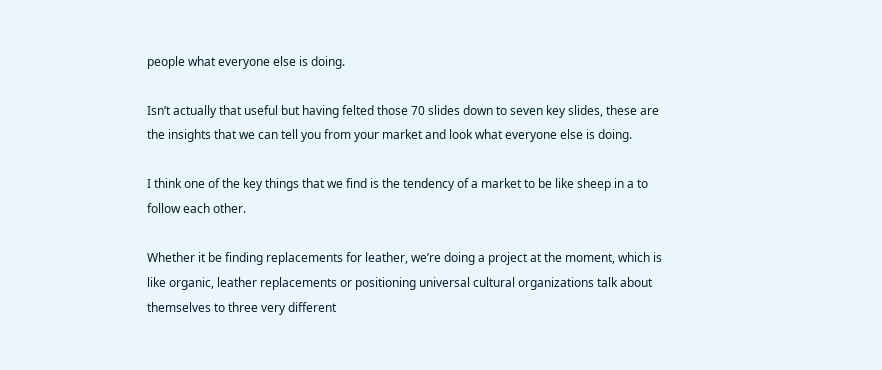people what everyone else is doing.

Isn’t actually that useful but having felted those 70 slides down to seven key slides, these are the insights that we can tell you from your market and look what everyone else is doing.

I think one of the key things that we find is the tendency of a market to be like sheep in a to follow each other.

Whether it be finding replacements for leather, we’re doing a project at the moment, which is like organic, leather replacements or positioning universal cultural organizations talk about themselves to three very different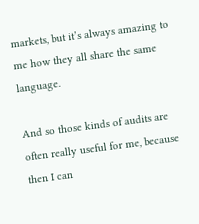markets, but it’s always amazing to me how they all share the same language.

And so those kinds of audits are often really useful for me, because then I can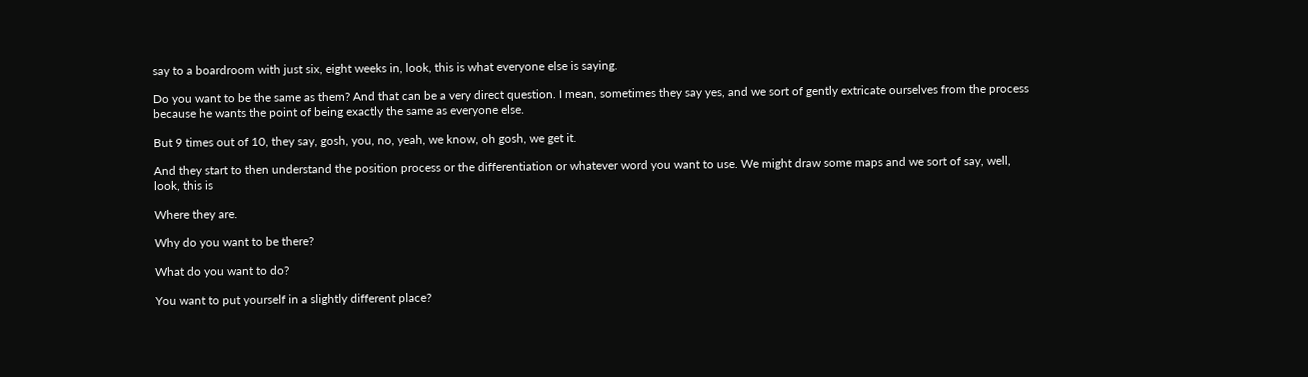say to a boardroom with just six, eight weeks in, look, this is what everyone else is saying.

Do you want to be the same as them? And that can be a very direct question. I mean, sometimes they say yes, and we sort of gently extricate ourselves from the process because he wants the point of being exactly the same as everyone else.

But 9 times out of 10, they say, gosh, you, no, yeah, we know, oh gosh, we get it.

And they start to then understand the position process or the differentiation or whatever word you want to use. We might draw some maps and we sort of say, well, look, this is

Where they are.

Why do you want to be there?

What do you want to do?

You want to put yourself in a slightly different place?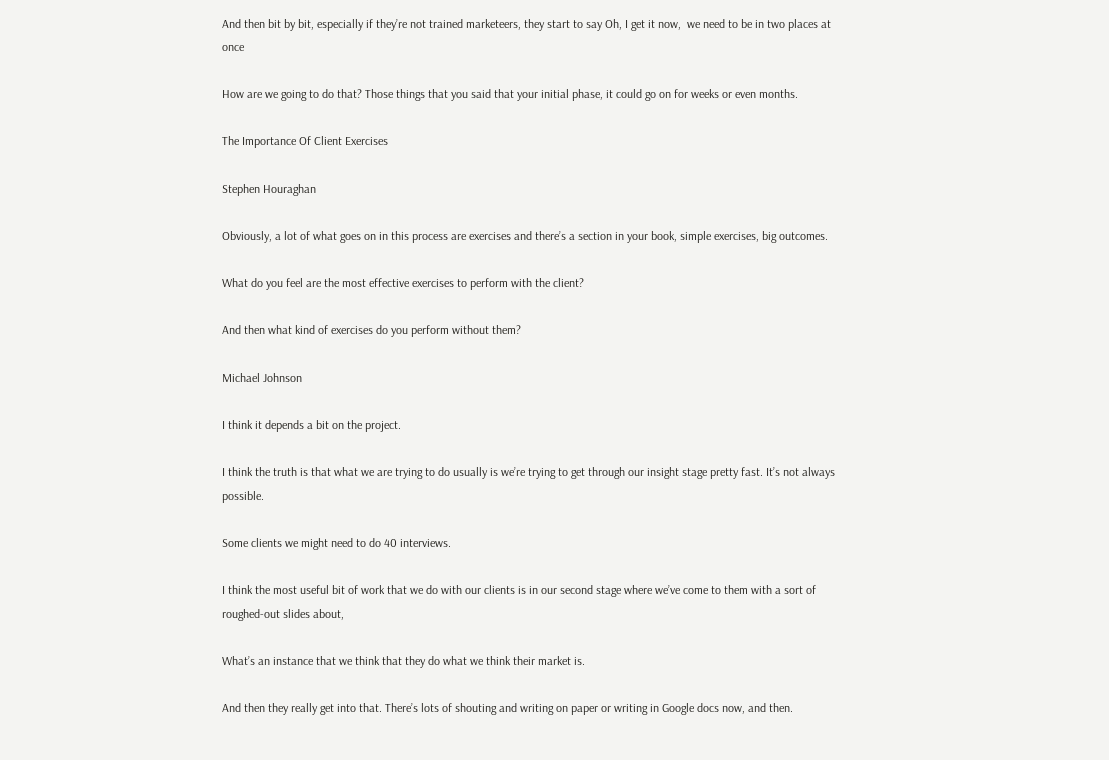And then bit by bit, especially if they’re not trained marketeers, they start to say Oh, I get it now,  we need to be in two places at once

How are we going to do that? Those things that you said that your initial phase, it could go on for weeks or even months.

The Importance Of Client Exercises

Stephen Houraghan

Obviously, a lot of what goes on in this process are exercises and there’s a section in your book, simple exercises, big outcomes.

What do you feel are the most effective exercises to perform with the client?

And then what kind of exercises do you perform without them?

Michael Johnson

I think it depends a bit on the project.

I think the truth is that what we are trying to do usually is we’re trying to get through our insight stage pretty fast. It’s not always possible.

Some clients we might need to do 40 interviews.

I think the most useful bit of work that we do with our clients is in our second stage where we’ve come to them with a sort of roughed-out slides about,

What’s an instance that we think that they do what we think their market is.

And then they really get into that. There’s lots of shouting and writing on paper or writing in Google docs now, and then.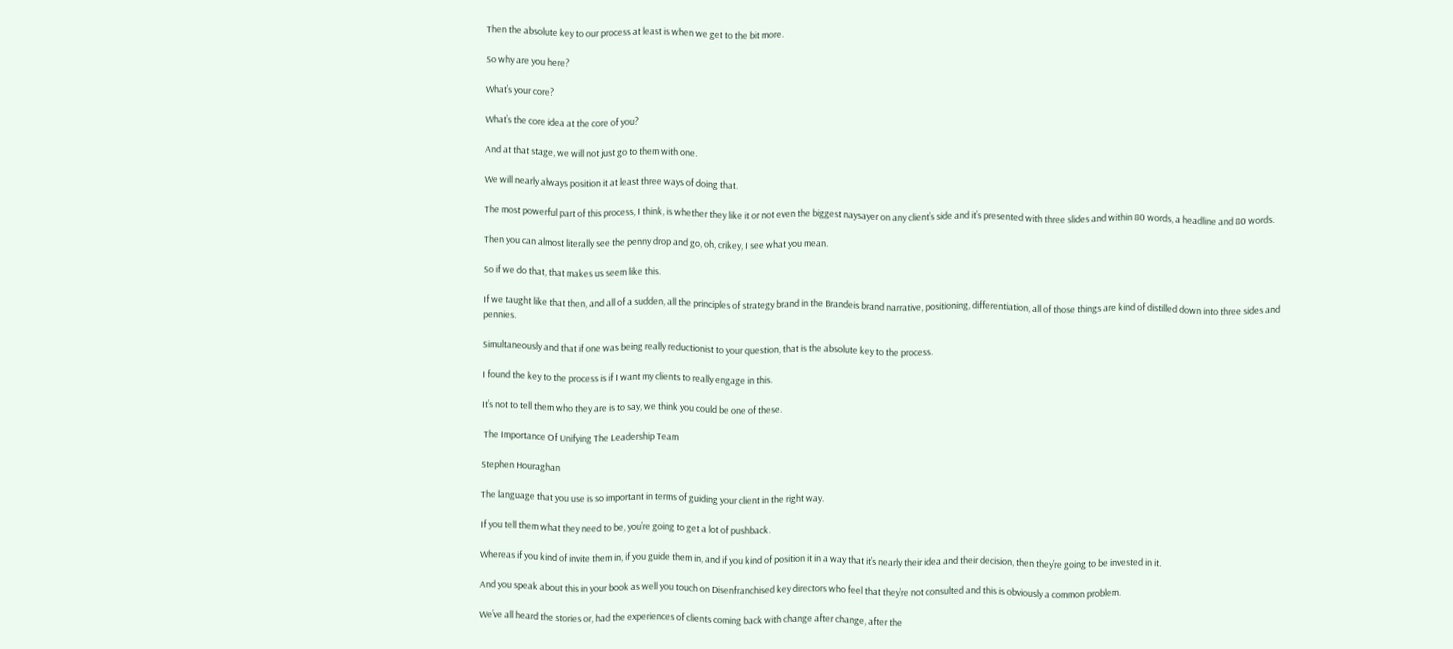Then the absolute key to our process at least is when we get to the bit more.

So why are you here?

What’s your core?

What’s the core idea at the core of you?

And at that stage, we will not just go to them with one.

We will nearly always position it at least three ways of doing that.

The most powerful part of this process, I think, is whether they like it or not even the biggest naysayer on any client’s side and it’s presented with three slides and within 80 words, a headline and 80 words.

Then you can almost literally see the penny drop and go, oh, crikey, I see what you mean.

So if we do that, that makes us seem like this.

If we taught like that then, and all of a sudden, all the principles of strategy brand in the Brandeis brand narrative, positioning, differentiation, all of those things are kind of distilled down into three sides and pennies.

Simultaneously and that if one was being really reductionist to your question, that is the absolute key to the process.

I found the key to the process is if I want my clients to really engage in this.

It’s not to tell them who they are is to say, we think you could be one of these.

 The Importance Of Unifying The Leadership Team

Stephen Houraghan

The language that you use is so important in terms of guiding your client in the right way.

If you tell them what they need to be, you’re going to get a lot of pushback.

Whereas if you kind of invite them in, if you guide them in, and if you kind of position it in a way that it’s nearly their idea and their decision, then they’re going to be invested in it.

And you speak about this in your book as well you touch on Disenfranchised key directors who feel that they’re not consulted and this is obviously a common problem.

We’ve all heard the stories or, had the experiences of clients coming back with change after change, after the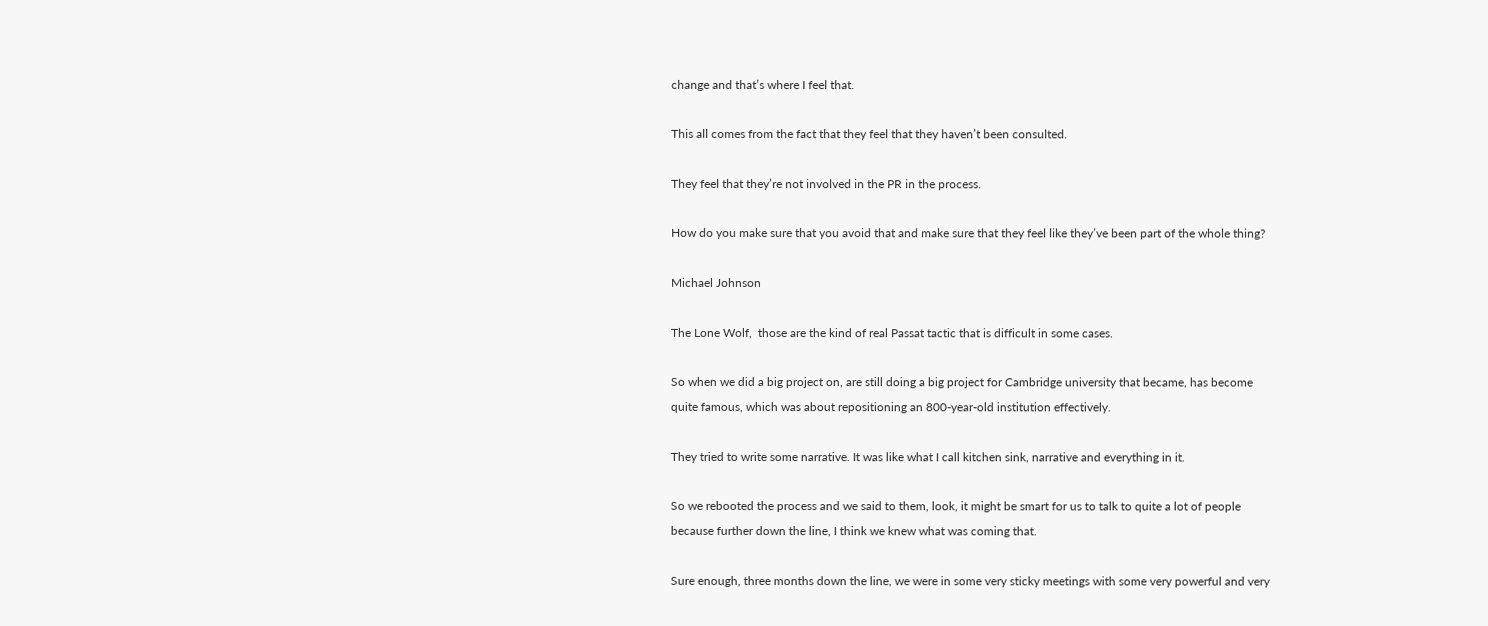change and that’s where I feel that.

This all comes from the fact that they feel that they haven’t been consulted.

They feel that they’re not involved in the PR in the process.

How do you make sure that you avoid that and make sure that they feel like they’ve been part of the whole thing?

Michael Johnson

The Lone Wolf,  those are the kind of real Passat tactic that is difficult in some cases.

So when we did a big project on, are still doing a big project for Cambridge university that became, has become quite famous, which was about repositioning an 800-year-old institution effectively.

They tried to write some narrative. It was like what I call kitchen sink, narrative and everything in it.

So we rebooted the process and we said to them, look, it might be smart for us to talk to quite a lot of people because further down the line, I think we knew what was coming that.

Sure enough, three months down the line, we were in some very sticky meetings with some very powerful and very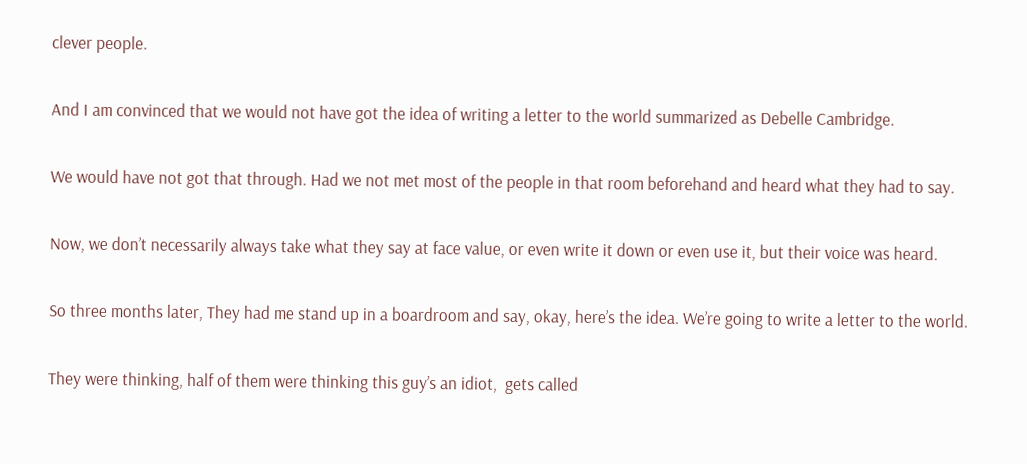clever people.

And I am convinced that we would not have got the idea of writing a letter to the world summarized as Debelle Cambridge.

We would have not got that through. Had we not met most of the people in that room beforehand and heard what they had to say.

Now, we don’t necessarily always take what they say at face value, or even write it down or even use it, but their voice was heard.

So three months later, They had me stand up in a boardroom and say, okay, here’s the idea. We’re going to write a letter to the world.

They were thinking, half of them were thinking this guy’s an idiot,  gets called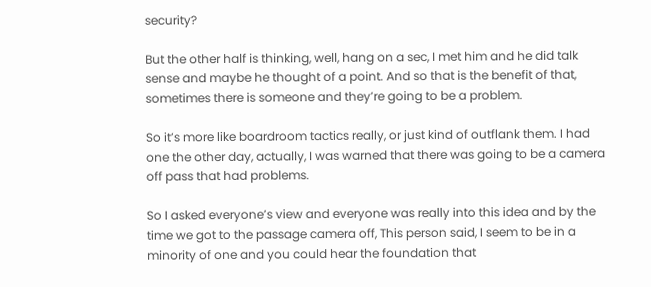security?

But the other half is thinking, well, hang on a sec, I met him and he did talk sense and maybe he thought of a point. And so that is the benefit of that, sometimes there is someone and they’re going to be a problem.

So it’s more like boardroom tactics really, or just kind of outflank them. I had one the other day, actually, I was warned that there was going to be a camera off pass that had problems.

So I asked everyone’s view and everyone was really into this idea and by the time we got to the passage camera off, This person said, I seem to be in a minority of one and you could hear the foundation that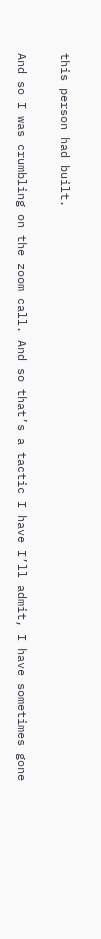this person had built.

And so I was crumbling on the zoom call. And so that’s a tactic I have I’ll admit, I have sometimes gone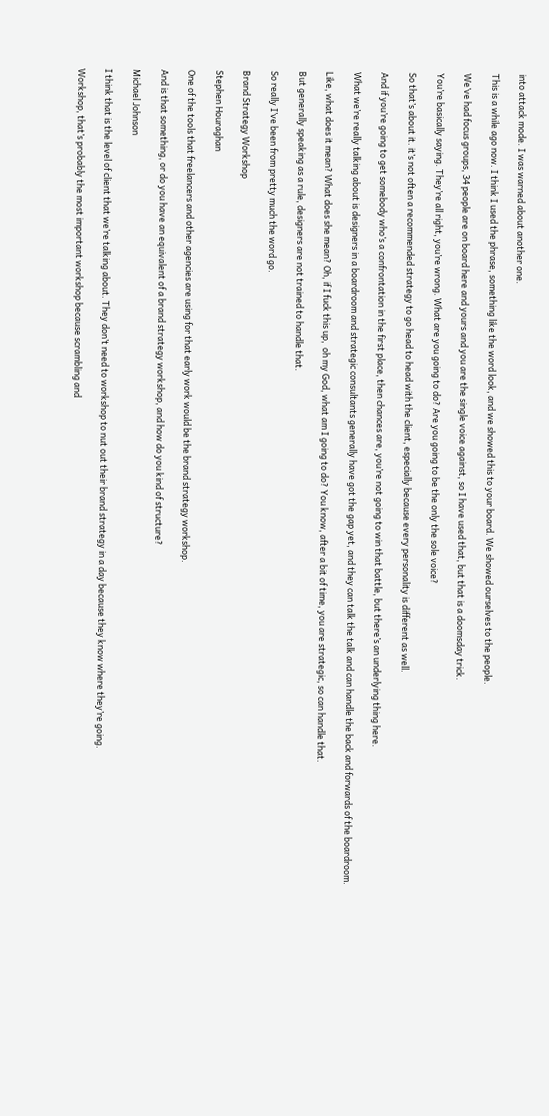into attack mode. I was warned about another one.

This is a while ago now. I think I used the phrase, something like the word look, and we showed this to your board. We showed ourselves to the people.

We’ve had focus groups, 34 people are on board here and yours and you are the single voice against, so I have used that, but that is a doomsday trick.

You’re basically saying. They’re all right, you’re wrong. What are you going to do? Are you going to be the only the sole voice?

So that’s about it. it’s not often a recommended strategy to go head to head with the client, especially because every personality is different as well.

And if you’re going to get somebody who’s a confrontation in the first place, then chances are, you’re not going to win that battle, but there’s an underlying thing here.

What we’re really talking about is designers in a boardroom and strategic consultants generally have got the gap yet, and they can talk the talk and can handle the back and forwards of the boardroom.

Like, what does it mean? What does she mean? Oh, if I fuck this up,  oh my God, what am I going to do? You know, after a bit of time, you are strategic, so can handle that.

But generally speaking as a rule, designers are not trained to handle that.

So really I’ve been from pretty much the word go.

Brand Strategy Workshop

Stephen Houraghan

One of the tools that freelancers and other agencies are using for that early work would be the brand strategy workshop.

And is that something, or do you have an equivalent of a brand strategy workshop, and how do you kind of structure?

Michael Johnson

I think that is the level of client that we’re talking about. They don’t need to workshop to nut out their brand strategy in a day because they know where they’re going.

Workshop, that’s probably the most important workshop because scrambling and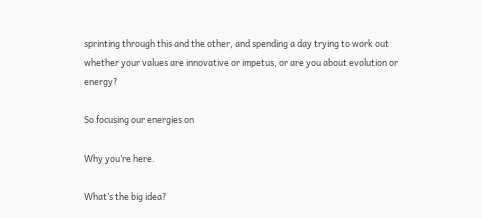sprinting through this and the other, and spending a day trying to work out whether your values are innovative or impetus, or are you about evolution or energy?

So focusing our energies on

Why you’re here.

What’s the big idea?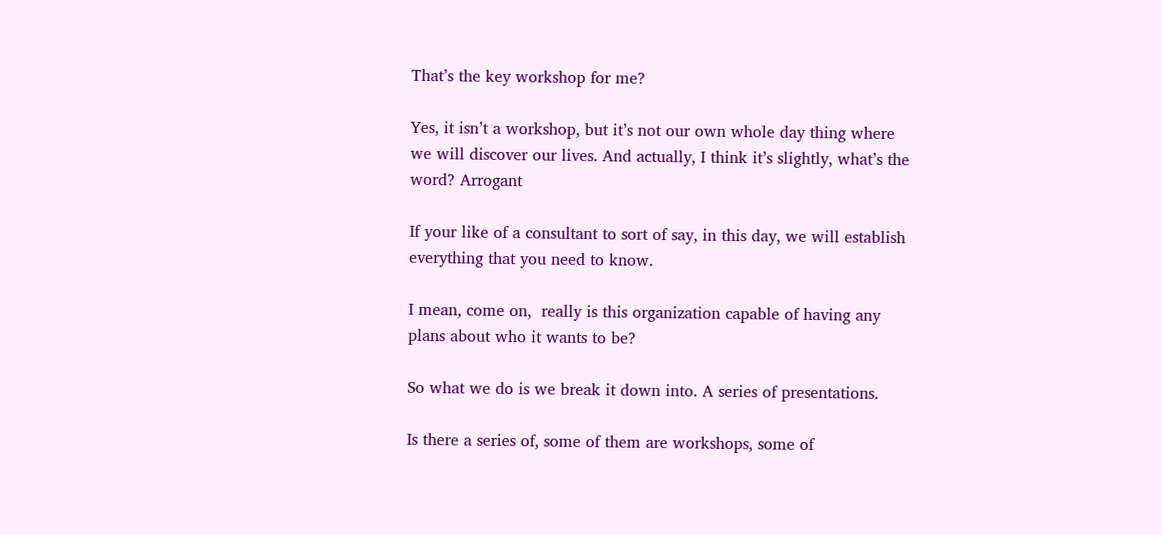That’s the key workshop for me?

Yes, it isn’t a workshop, but it’s not our own whole day thing where we will discover our lives. And actually, I think it’s slightly, what’s the word? Arrogant

If your like of a consultant to sort of say, in this day, we will establish everything that you need to know.

I mean, come on,  really is this organization capable of having any plans about who it wants to be?

So what we do is we break it down into. A series of presentations.

Is there a series of, some of them are workshops, some of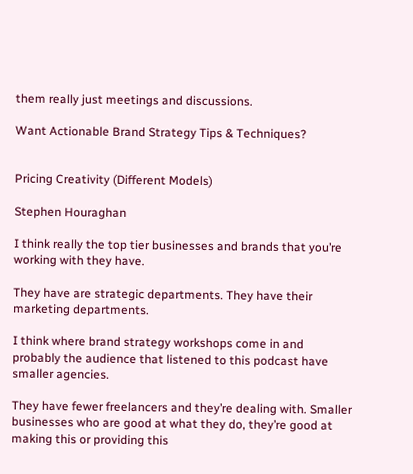them really just meetings and discussions.

Want Actionable Brand Strategy Tips & Techniques?


Pricing Creativity (Different Models)

Stephen Houraghan

I think really the top tier businesses and brands that you’re working with they have.

They have are strategic departments. They have their marketing departments.

I think where brand strategy workshops come in and probably the audience that listened to this podcast have smaller agencies.

They have fewer freelancers and they’re dealing with. Smaller businesses who are good at what they do, they’re good at making this or providing this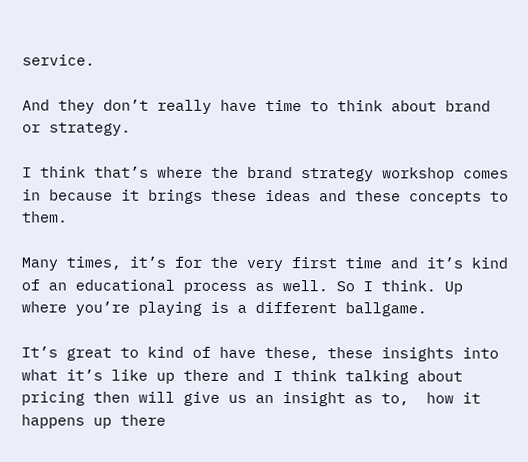service.

And they don’t really have time to think about brand or strategy.

I think that’s where the brand strategy workshop comes in because it brings these ideas and these concepts to them.

Many times, it’s for the very first time and it’s kind of an educational process as well. So I think. Up where you’re playing is a different ballgame.

It’s great to kind of have these, these insights into what it’s like up there and I think talking about pricing then will give us an insight as to,  how it happens up there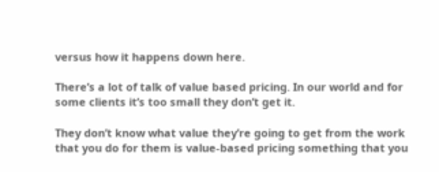versus how it happens down here.

There’s a lot of talk of value based pricing. In our world and for some clients it’s too small they don’t get it.

They don’t know what value they’re going to get from the work that you do for them is value-based pricing something that you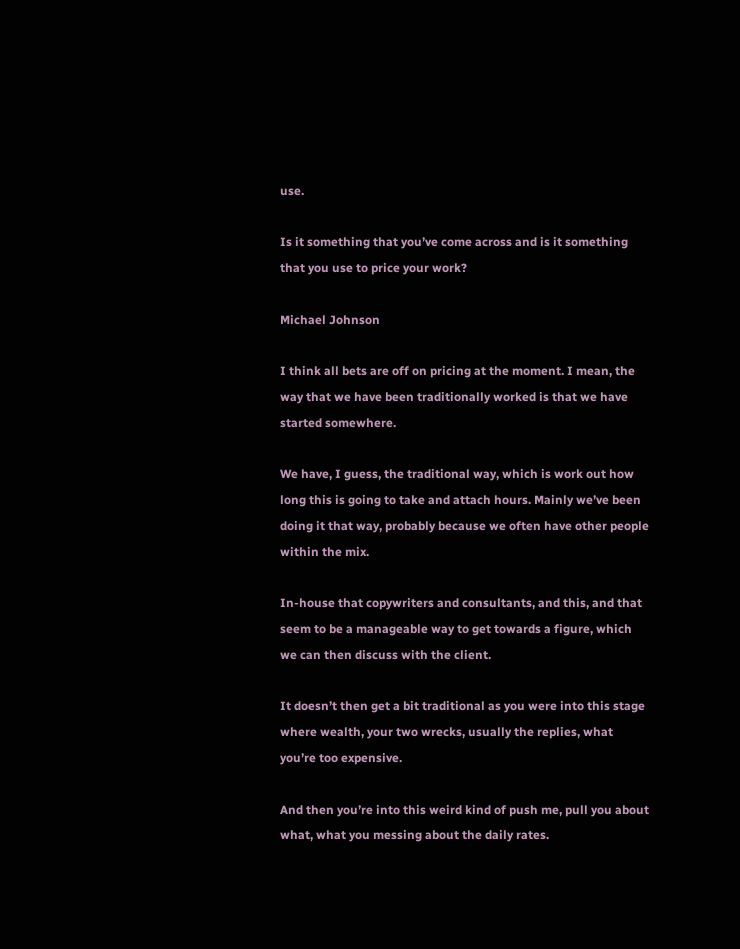use.

Is it something that you’ve come across and is it something that you use to price your work?

Michael Johnson

I think all bets are off on pricing at the moment. I mean, the way that we have been traditionally worked is that we have started somewhere.

We have, I guess, the traditional way, which is work out how long this is going to take and attach hours. Mainly we’ve been doing it that way, probably because we often have other people within the mix.

In-house that copywriters and consultants, and this, and that seem to be a manageable way to get towards a figure, which we can then discuss with the client.

It doesn’t then get a bit traditional as you were into this stage where wealth, your two wrecks, usually the replies, what you’re too expensive.

And then you’re into this weird kind of push me, pull you about what, what you messing about the daily rates.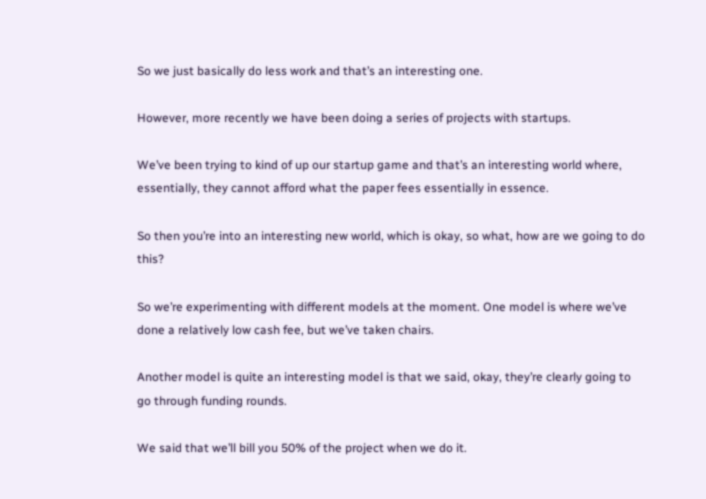So we just basically do less work and that’s an interesting one.

However, more recently we have been doing a series of projects with startups.

We’ve been trying to kind of up our startup game and that’s an interesting world where, essentially, they cannot afford what the paper fees essentially in essence.

So then you’re into an interesting new world, which is okay, so what, how are we going to do this?

So we’re experimenting with different models at the moment. One model is where we’ve done a relatively low cash fee, but we’ve taken chairs.

Another model is quite an interesting model is that we said, okay, they’re clearly going to go through funding rounds.

We said that we’ll bill you 50% of the project when we do it.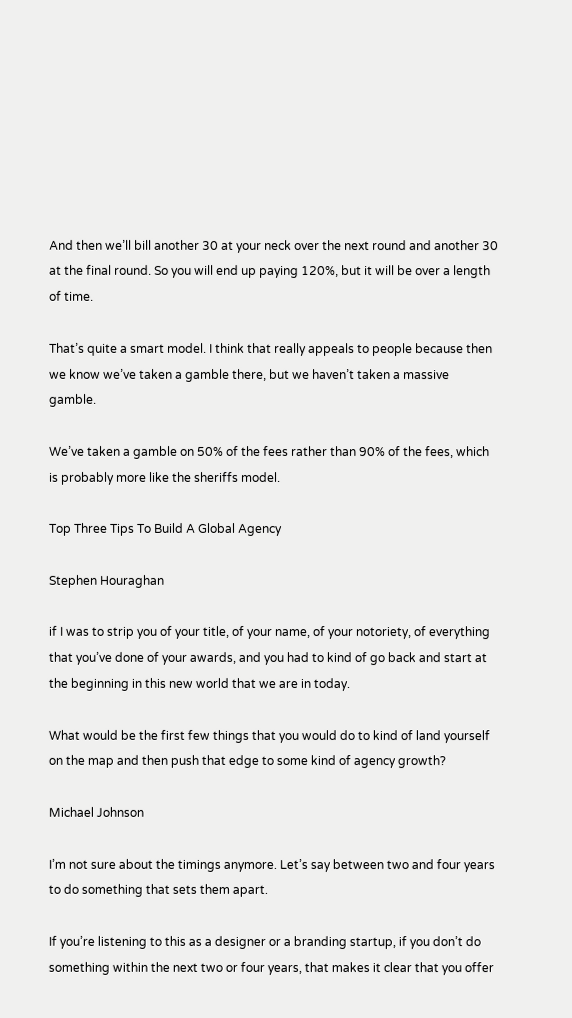And then we’ll bill another 30 at your neck over the next round and another 30 at the final round. So you will end up paying 120%, but it will be over a length of time.

That’s quite a smart model. I think that really appeals to people because then we know we’ve taken a gamble there, but we haven’t taken a massive gamble.

We’ve taken a gamble on 50% of the fees rather than 90% of the fees, which is probably more like the sheriffs model.

Top Three Tips To Build A Global Agency

Stephen Houraghan

if I was to strip you of your title, of your name, of your notoriety, of everything that you’ve done of your awards, and you had to kind of go back and start at the beginning in this new world that we are in today.

What would be the first few things that you would do to kind of land yourself on the map and then push that edge to some kind of agency growth?

Michael Johnson

I’m not sure about the timings anymore. Let’s say between two and four years to do something that sets them apart.

If you’re listening to this as a designer or a branding startup, if you don’t do something within the next two or four years, that makes it clear that you offer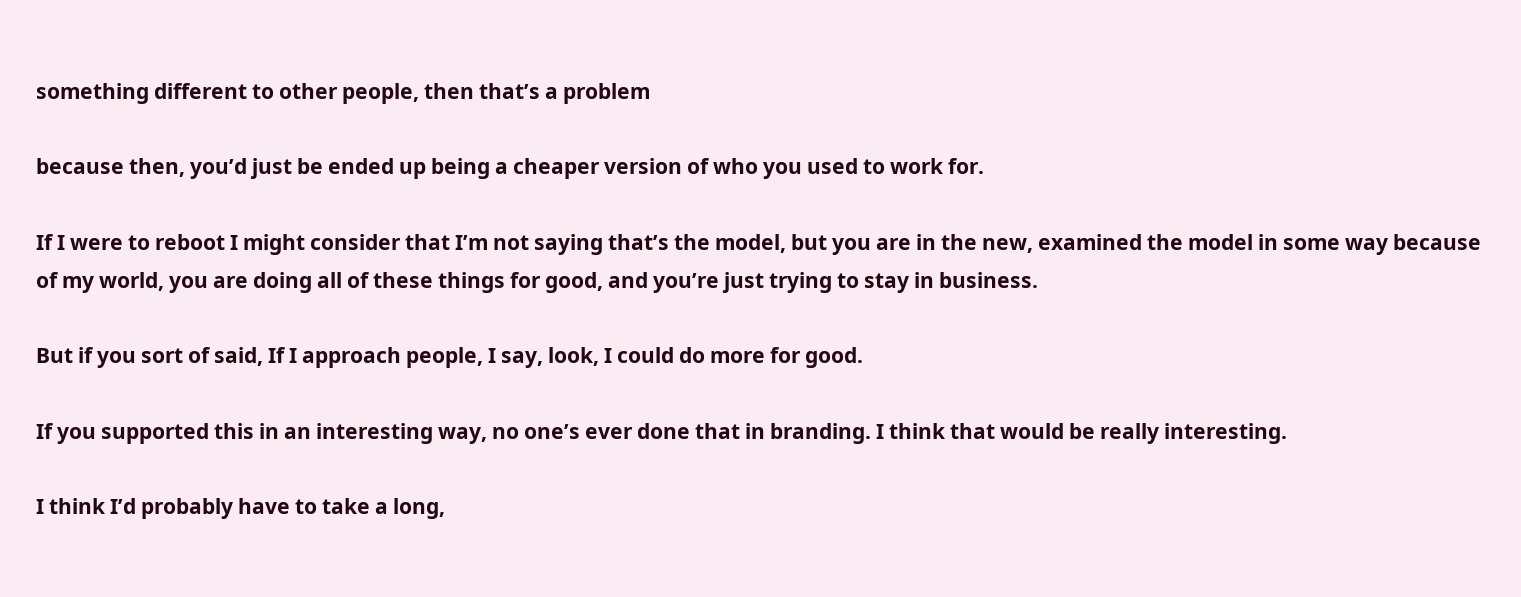something different to other people, then that’s a problem

because then, you’d just be ended up being a cheaper version of who you used to work for.

If I were to reboot I might consider that I’m not saying that’s the model, but you are in the new, examined the model in some way because of my world, you are doing all of these things for good, and you’re just trying to stay in business.

But if you sort of said, If I approach people, I say, look, I could do more for good.

If you supported this in an interesting way, no one’s ever done that in branding. I think that would be really interesting.

I think I’d probably have to take a long,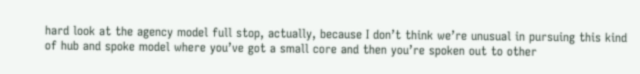hard look at the agency model full stop, actually, because I don’t think we’re unusual in pursuing this kind of hub and spoke model where you’ve got a small core and then you’re spoken out to other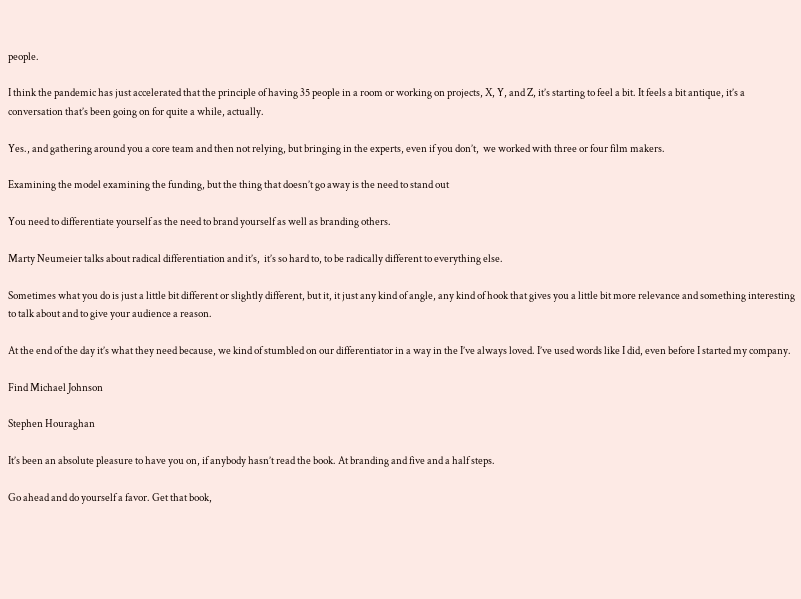people.

I think the pandemic has just accelerated that the principle of having 35 people in a room or working on projects, X, Y, and Z, it’s starting to feel a bit. It feels a bit antique, it’s a conversation that’s been going on for quite a while, actually.

Yes., and gathering around you a core team and then not relying, but bringing in the experts, even if you don’t,  we worked with three or four film makers.

Examining the model examining the funding, but the thing that doesn’t go away is the need to stand out

You need to differentiate yourself as the need to brand yourself as well as branding others.

Marty Neumeier talks about radical differentiation and it’s,  it’s so hard to, to be radically different to everything else.

Sometimes what you do is just a little bit different or slightly different, but it, it just any kind of angle, any kind of hook that gives you a little bit more relevance and something interesting to talk about and to give your audience a reason.

At the end of the day it’s what they need because, we kind of stumbled on our differentiator in a way in the I’ve always loved. I’ve used words like I did, even before I started my company.

Find Michael Johnson

Stephen Houraghan

It’s been an absolute pleasure to have you on, if anybody hasn’t read the book. At branding and five and a half steps.

Go ahead and do yourself a favor. Get that book,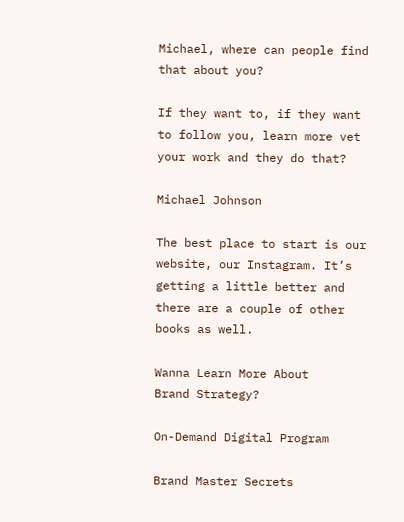Michael, where can people find that about you?

If they want to, if they want to follow you, learn more vet your work and they do that?

Michael Johnson

The best place to start is our website, our Instagram. It’s getting a little better and there are a couple of other books as well.

Wanna Learn More About
Brand Strategy?

On-Demand Digital Program

Brand Master Secrets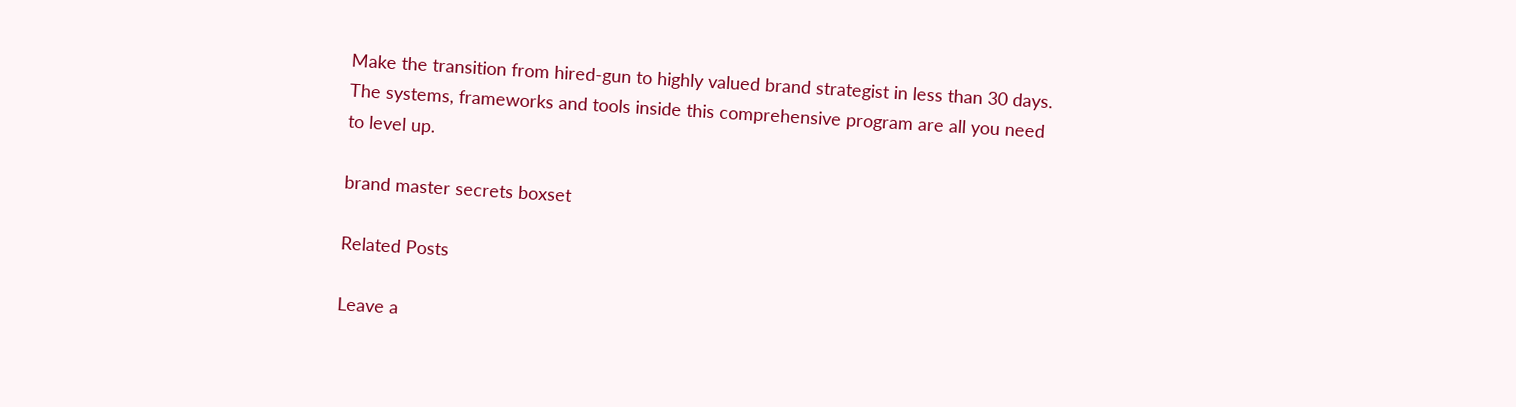Make the transition from hired-gun to highly valued brand strategist in less than 30 days. The systems, frameworks and tools inside this comprehensive program are all you need to level up.

brand master secrets boxset

Related Posts

Leave a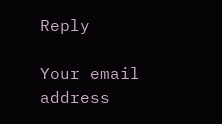Reply

Your email address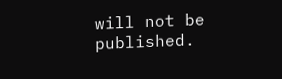will not be published.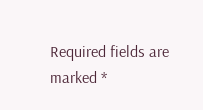Required fields are marked *